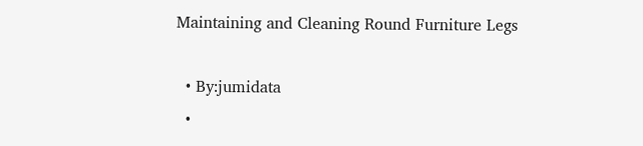Maintaining and Cleaning Round Furniture Legs

  • By:jumidata
  •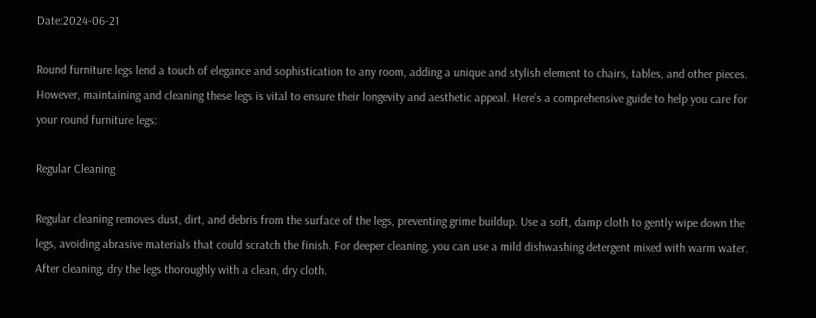Date:2024-06-21

Round furniture legs lend a touch of elegance and sophistication to any room, adding a unique and stylish element to chairs, tables, and other pieces. However, maintaining and cleaning these legs is vital to ensure their longevity and aesthetic appeal. Here’s a comprehensive guide to help you care for your round furniture legs:

Regular Cleaning

Regular cleaning removes dust, dirt, and debris from the surface of the legs, preventing grime buildup. Use a soft, damp cloth to gently wipe down the legs, avoiding abrasive materials that could scratch the finish. For deeper cleaning, you can use a mild dishwashing detergent mixed with warm water. After cleaning, dry the legs thoroughly with a clean, dry cloth.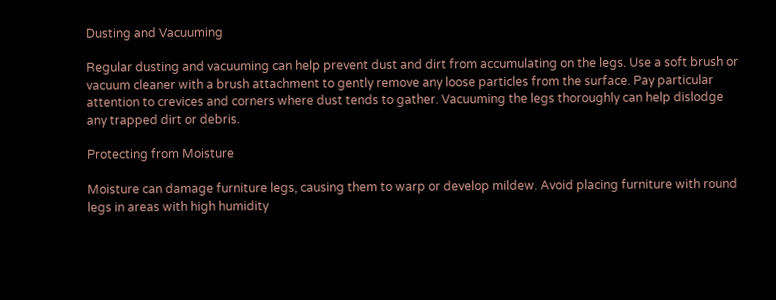Dusting and Vacuuming

Regular dusting and vacuuming can help prevent dust and dirt from accumulating on the legs. Use a soft brush or vacuum cleaner with a brush attachment to gently remove any loose particles from the surface. Pay particular attention to crevices and corners where dust tends to gather. Vacuuming the legs thoroughly can help dislodge any trapped dirt or debris.

Protecting from Moisture

Moisture can damage furniture legs, causing them to warp or develop mildew. Avoid placing furniture with round legs in areas with high humidity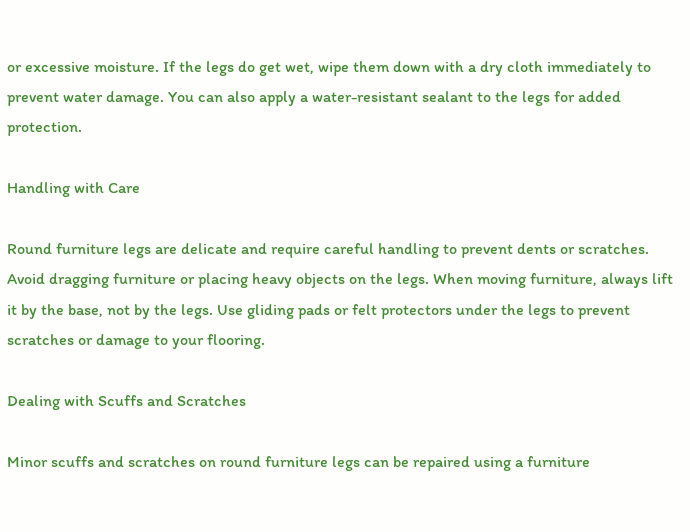or excessive moisture. If the legs do get wet, wipe them down with a dry cloth immediately to prevent water damage. You can also apply a water-resistant sealant to the legs for added protection.

Handling with Care

Round furniture legs are delicate and require careful handling to prevent dents or scratches. Avoid dragging furniture or placing heavy objects on the legs. When moving furniture, always lift it by the base, not by the legs. Use gliding pads or felt protectors under the legs to prevent scratches or damage to your flooring.

Dealing with Scuffs and Scratches

Minor scuffs and scratches on round furniture legs can be repaired using a furniture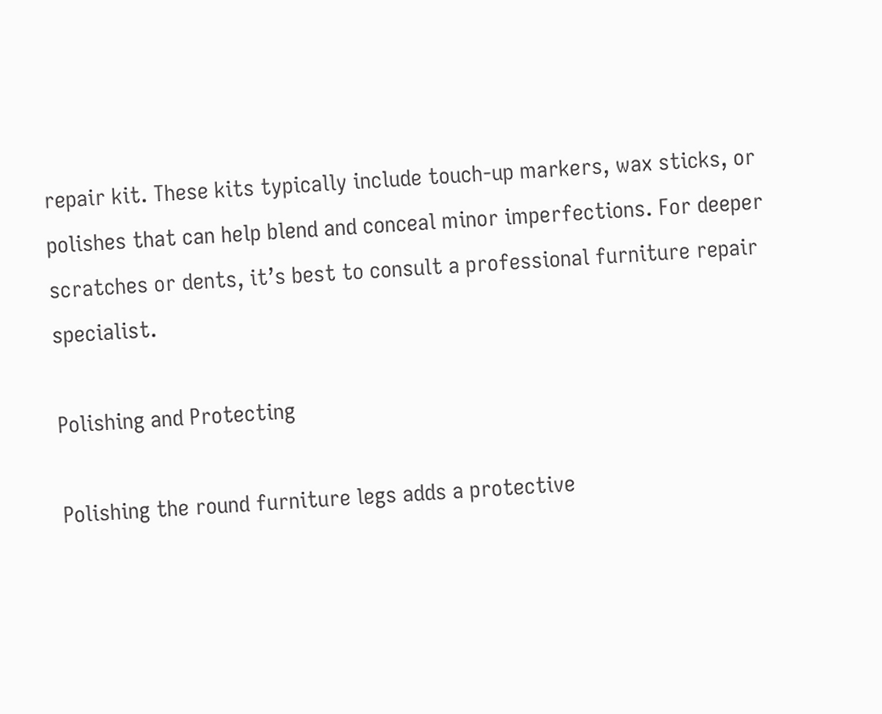repair kit. These kits typically include touch-up markers, wax sticks, or polishes that can help blend and conceal minor imperfections. For deeper scratches or dents, it’s best to consult a professional furniture repair specialist.

Polishing and Protecting

Polishing the round furniture legs adds a protective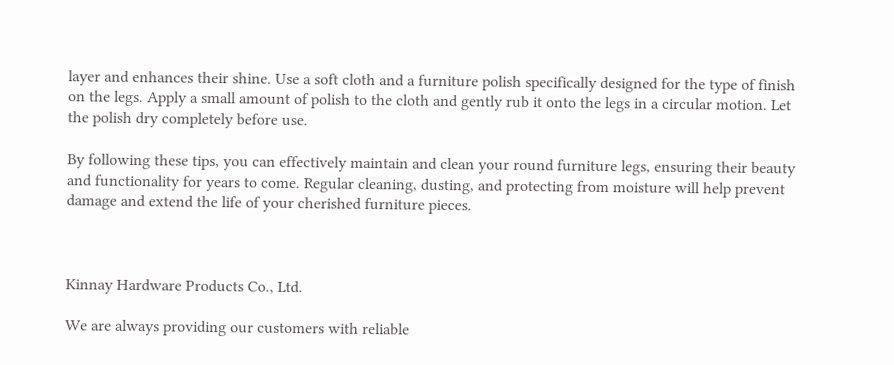layer and enhances their shine. Use a soft cloth and a furniture polish specifically designed for the type of finish on the legs. Apply a small amount of polish to the cloth and gently rub it onto the legs in a circular motion. Let the polish dry completely before use.

By following these tips, you can effectively maintain and clean your round furniture legs, ensuring their beauty and functionality for years to come. Regular cleaning, dusting, and protecting from moisture will help prevent damage and extend the life of your cherished furniture pieces.



Kinnay Hardware Products Co., Ltd.

We are always providing our customers with reliable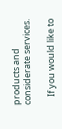products and considerate services.

    If you would like to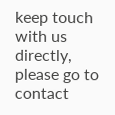keep touch with us directly, please go to contact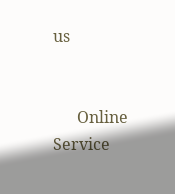us


      Online Service